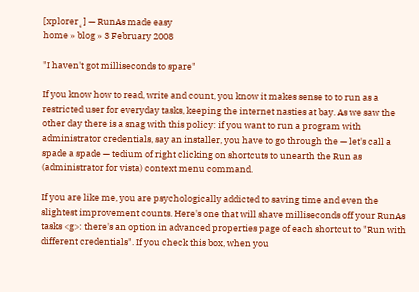[xplorer˛] — RunAs made easy
home » blog » 3 February 2008

"I haven't got milliseconds to spare"

If you know how to read, write and count, you know it makes sense to to run as a restricted user for everyday tasks, keeping the internet nasties at bay. As we saw the other day there is a snag with this policy: if you want to run a program with administrator credentials, say an installer, you have to go through the — let's call a spade a spade — tedium of right clicking on shortcuts to unearth the Run as (administrator for vista) context menu command.

If you are like me, you are psychologically addicted to saving time and even the slightest improvement counts. Here's one that will shave milliseconds off your RunAs tasks <g>: there's an option in advanced properties page of each shortcut to "Run with different credentials". If you check this box, when you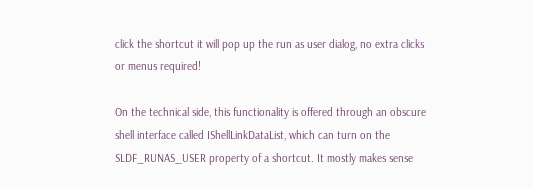click the shortcut it will pop up the run as user dialog, no extra clicks or menus required!

On the technical side, this functionality is offered through an obscure shell interface called IShellLinkDataList, which can turn on the SLDF_RUNAS_USER property of a shortcut. It mostly makes sense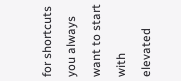for shortcuts you always want to start with elevated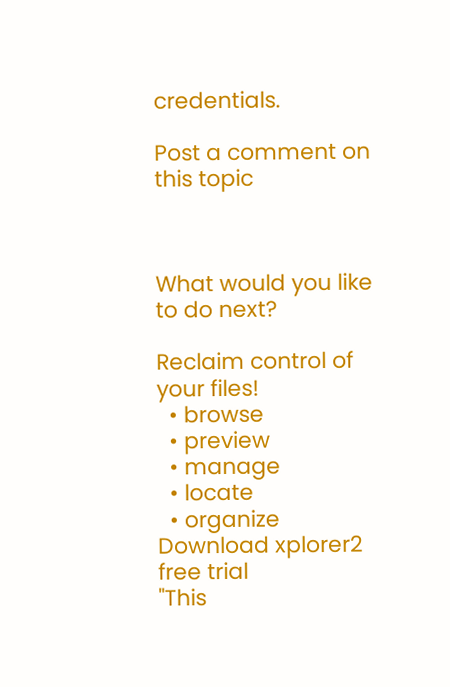credentials.

Post a comment on this topic



What would you like to do next?

Reclaim control of your files!
  • browse
  • preview
  • manage
  • locate
  • organize
Download xplorer2 free trial
"This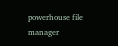powerhouse file manager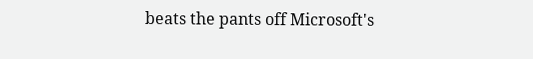beats the pants off Microsoft's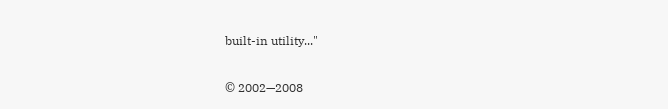built-in utility..."

© 2002—2008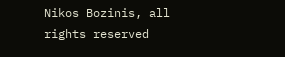Nikos Bozinis, all rights reserved